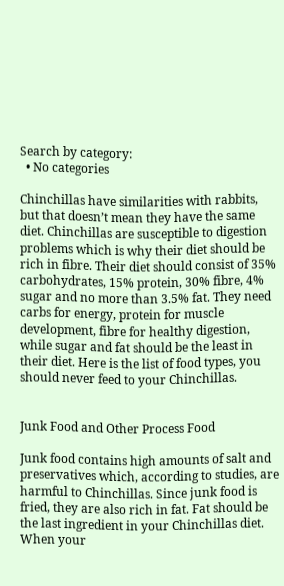Search by category:
  • No categories

Chinchillas have similarities with rabbits, but that doesn’t mean they have the same diet. Chinchillas are susceptible to digestion problems which is why their diet should be rich in fibre. Their diet should consist of 35% carbohydrates, 15% protein, 30% fibre, 4% sugar and no more than 3.5% fat. They need carbs for energy, protein for muscle development, fibre for healthy digestion, while sugar and fat should be the least in their diet. Here is the list of food types, you should never feed to your Chinchillas.


Junk Food and Other Process Food

Junk food contains high amounts of salt and preservatives which, according to studies, are harmful to Chinchillas. Since junk food is fried, they are also rich in fat. Fat should be the last ingredient in your Chinchillas diet. When your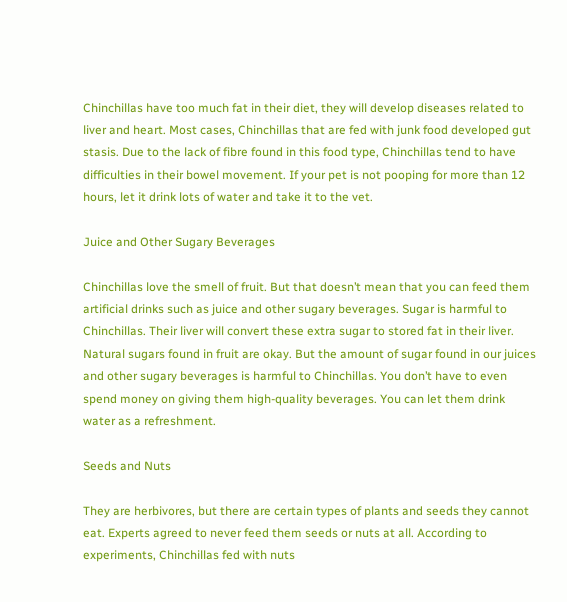Chinchillas have too much fat in their diet, they will develop diseases related to liver and heart. Most cases, Chinchillas that are fed with junk food developed gut stasis. Due to the lack of fibre found in this food type, Chinchillas tend to have difficulties in their bowel movement. If your pet is not pooping for more than 12 hours, let it drink lots of water and take it to the vet.

Juice and Other Sugary Beverages

Chinchillas love the smell of fruit. But that doesn’t mean that you can feed them artificial drinks such as juice and other sugary beverages. Sugar is harmful to Chinchillas. Their liver will convert these extra sugar to stored fat in their liver. Natural sugars found in fruit are okay. But the amount of sugar found in our juices and other sugary beverages is harmful to Chinchillas. You don’t have to even spend money on giving them high-quality beverages. You can let them drink water as a refreshment.

Seeds and Nuts

They are herbivores, but there are certain types of plants and seeds they cannot eat. Experts agreed to never feed them seeds or nuts at all. According to experiments, Chinchillas fed with nuts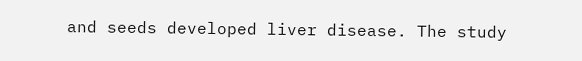and seeds developed liver disease. The study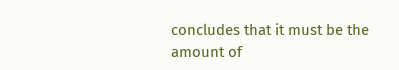concludes that it must be the amount of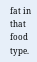fat in that food type.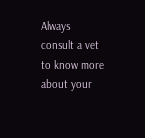Always consult a vet to know more about your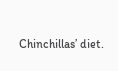Chinchillas’ diet.